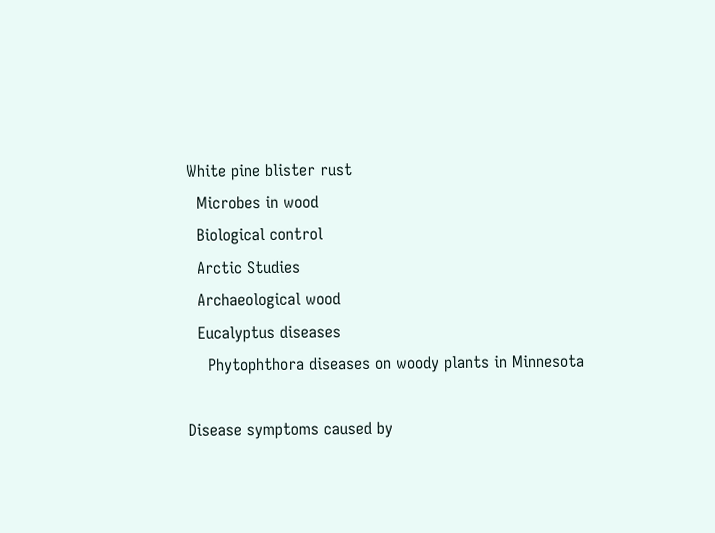White pine blister rust
  Microbes in wood
  Biological control
  Arctic Studies
  Archaeological wood
  Eucalyptus diseases
    Phytophthora diseases on woody plants in Minnesota

Disease symptoms caused by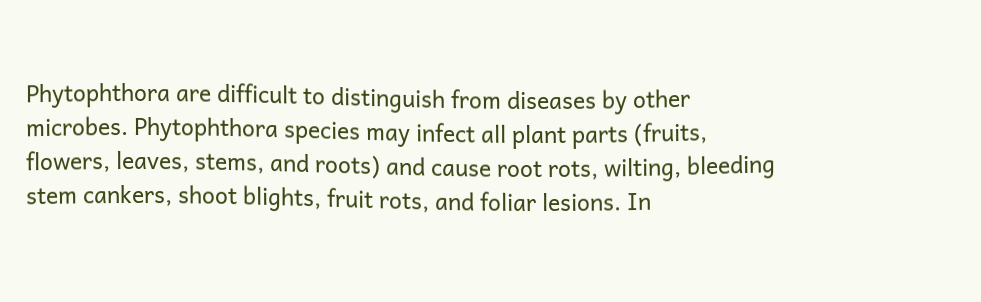Phytophthora are difficult to distinguish from diseases by other microbes. Phytophthora species may infect all plant parts (fruits, flowers, leaves, stems, and roots) and cause root rots, wilting, bleeding stem cankers, shoot blights, fruit rots, and foliar lesions. In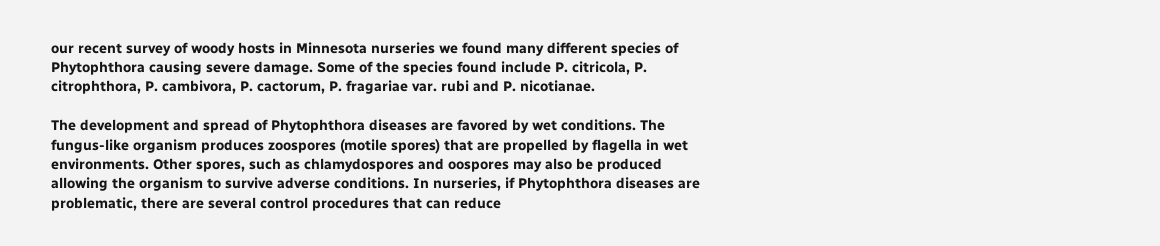our recent survey of woody hosts in Minnesota nurseries we found many different species of Phytophthora causing severe damage. Some of the species found include P. citricola, P. citrophthora, P. cambivora, P. cactorum, P. fragariae var. rubi and P. nicotianae.

The development and spread of Phytophthora diseases are favored by wet conditions. The fungus-like organism produces zoospores (motile spores) that are propelled by flagella in wet environments. Other spores, such as chlamydospores and oospores may also be produced allowing the organism to survive adverse conditions. In nurseries, if Phytophthora diseases are problematic, there are several control procedures that can reduce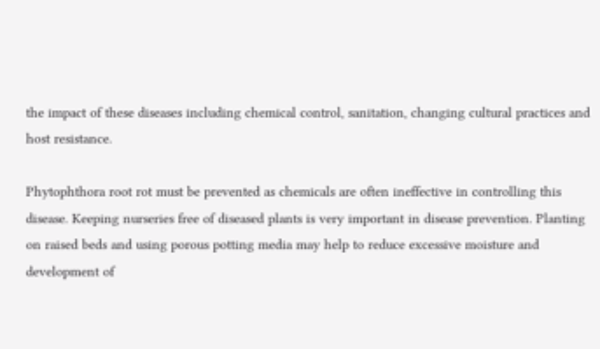the impact of these diseases including chemical control, sanitation, changing cultural practices and host resistance.

Phytophthora root rot must be prevented as chemicals are often ineffective in controlling this disease. Keeping nurseries free of diseased plants is very important in disease prevention. Planting on raised beds and using porous potting media may help to reduce excessive moisture and development of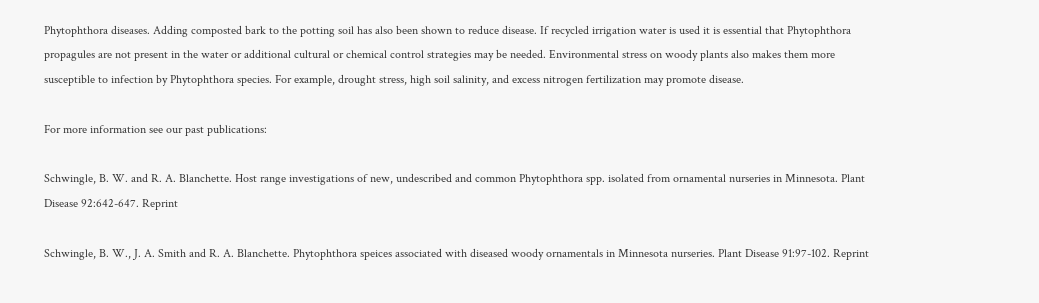Phytophthora diseases. Adding composted bark to the potting soil has also been shown to reduce disease. If recycled irrigation water is used it is essential that Phytophthora propagules are not present in the water or additional cultural or chemical control strategies may be needed. Environmental stress on woody plants also makes them more susceptible to infection by Phytophthora species. For example, drought stress, high soil salinity, and excess nitrogen fertilization may promote disease.

For more information see our past publications:

Schwingle, B. W. and R. A. Blanchette. Host range investigations of new, undescribed and common Phytophthora spp. isolated from ornamental nurseries in Minnesota. Plant Disease 92:642-647. Reprint

Schwingle, B. W., J. A. Smith and R. A. Blanchette. Phytophthora speices associated with diseased woody ornamentals in Minnesota nurseries. Plant Disease 91:97-102. Reprint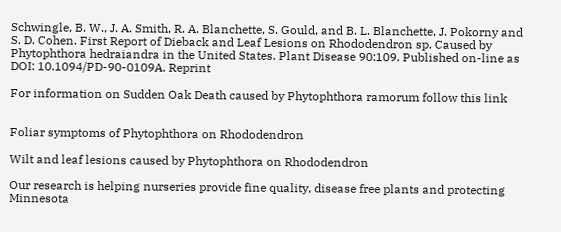Schwingle, B. W., J. A. Smith, R. A. Blanchette, S. Gould, and B. L. Blanchette, J. Pokorny and S. D. Cohen. First Report of Dieback and Leaf Lesions on Rhododendron sp. Caused by Phytophthora hedraiandra in the United States. Plant Disease 90:109. Published on-line as DOI: 10.1094/PD-90-0109A. Reprint

For information on Sudden Oak Death caused by Phytophthora ramorum follow this link


Foliar symptoms of Phytophthora on Rhododendron

Wilt and leaf lesions caused by Phytophthora on Rhododendron

Our research is helping nurseries provide fine quality, disease free plants and protecting Minnesota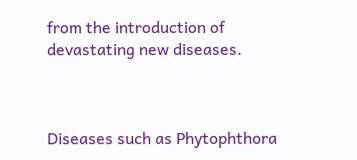from the introduction of devastating new diseases.



Diseases such as Phytophthora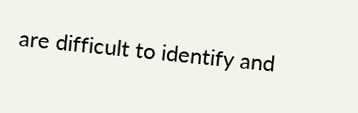are difficult to identify and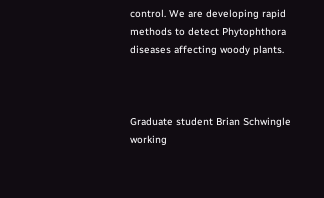control. We are developing rapid methods to detect Phytophthora diseases affecting woody plants.



Graduate student Brian Schwingle working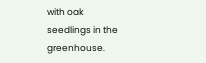with oak seedlings in the greenhouse.